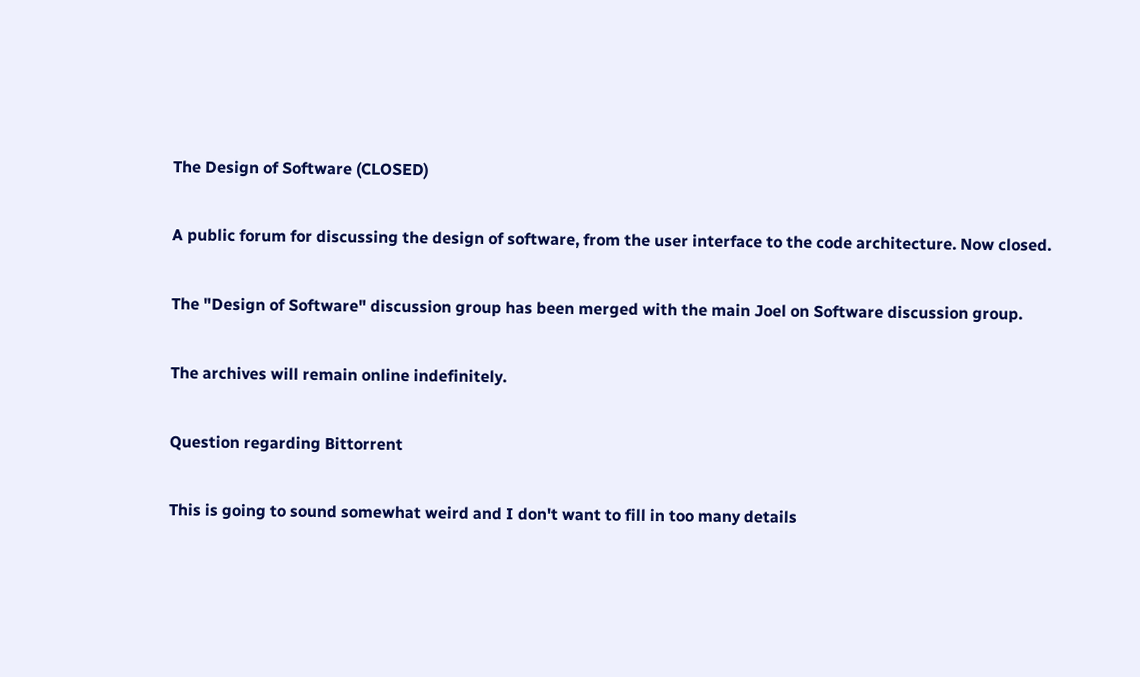The Design of Software (CLOSED)

A public forum for discussing the design of software, from the user interface to the code architecture. Now closed.

The "Design of Software" discussion group has been merged with the main Joel on Software discussion group.

The archives will remain online indefinitely.

Question regarding Bittorrent

This is going to sound somewhat weird and I don't want to fill in too many details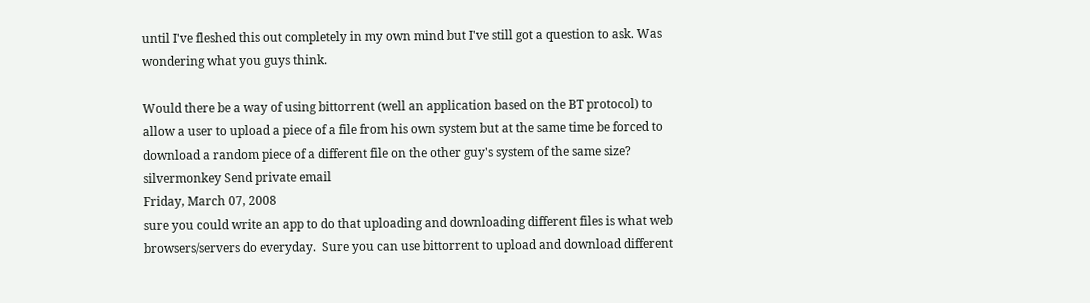until I've fleshed this out completely in my own mind but I've still got a question to ask. Was wondering what you guys think.

Would there be a way of using bittorrent (well an application based on the BT protocol) to allow a user to upload a piece of a file from his own system but at the same time be forced to download a random piece of a different file on the other guy's system of the same size?
silvermonkey Send private email
Friday, March 07, 2008
sure you could write an app to do that uploading and downloading different files is what web browsers/servers do everyday.  Sure you can use bittorrent to upload and download different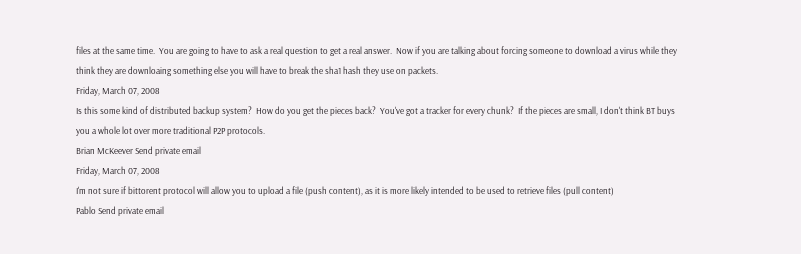files at the same time.  You are going to have to ask a real question to get a real answer.  Now if you are talking about forcing someone to download a virus while they think they are downloaing something else you will have to break the sha1 hash they use on packets.
Friday, March 07, 2008
Is this some kind of distributed backup system?  How do you get the pieces back?  You've got a tracker for every chunk?  If the pieces are small, I don't think BT buys you a whole lot over more traditional P2P protocols.
Brian McKeever Send private email
Friday, March 07, 2008
I'm not sure if bittorent protocol will allow you to upload a file (push content), as it is more likely intended to be used to retrieve files (pull content)
Pablo Send private email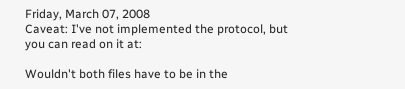Friday, March 07, 2008
Caveat: I've not implemented the protocol, but you can read on it at:

Wouldn't both files have to be in the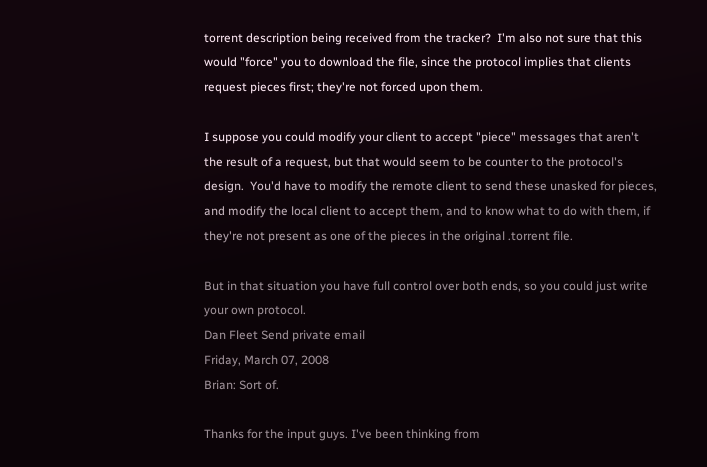torrent description being received from the tracker?  I'm also not sure that this would "force" you to download the file, since the protocol implies that clients request pieces first; they're not forced upon them.

I suppose you could modify your client to accept "piece" messages that aren't the result of a request, but that would seem to be counter to the protocol's design.  You'd have to modify the remote client to send these unasked for pieces, and modify the local client to accept them, and to know what to do with them, if they're not present as one of the pieces in the original .torrent file.

But in that situation you have full control over both ends, so you could just write your own protocol.
Dan Fleet Send private email
Friday, March 07, 2008
Brian: Sort of.

Thanks for the input guys. I've been thinking from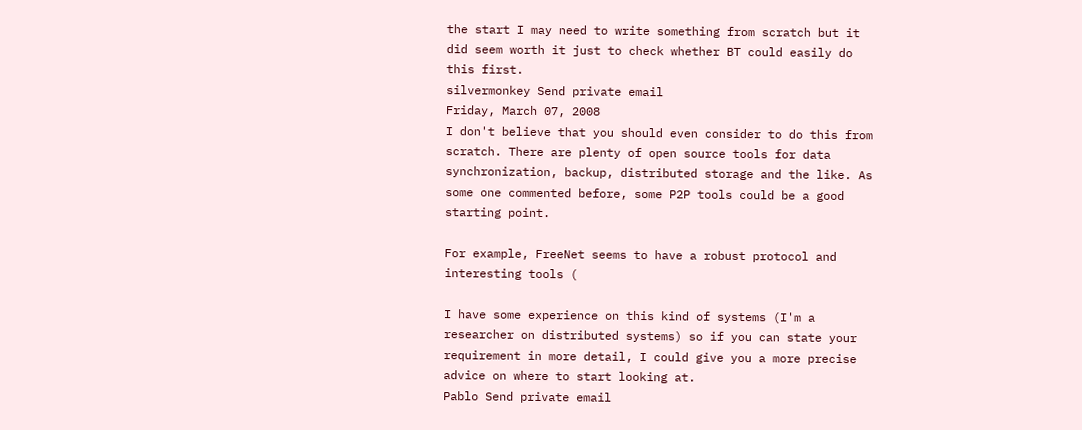the start I may need to write something from scratch but it did seem worth it just to check whether BT could easily do this first.
silvermonkey Send private email
Friday, March 07, 2008
I don't believe that you should even consider to do this from scratch. There are plenty of open source tools for data synchronization, backup, distributed storage and the like. As some one commented before, some P2P tools could be a good starting point.

For example, FreeNet seems to have a robust protocol and interesting tools (

I have some experience on this kind of systems (I'm a researcher on distributed systems) so if you can state your requirement in more detail, I could give you a more precise advice on where to start looking at.
Pablo Send private email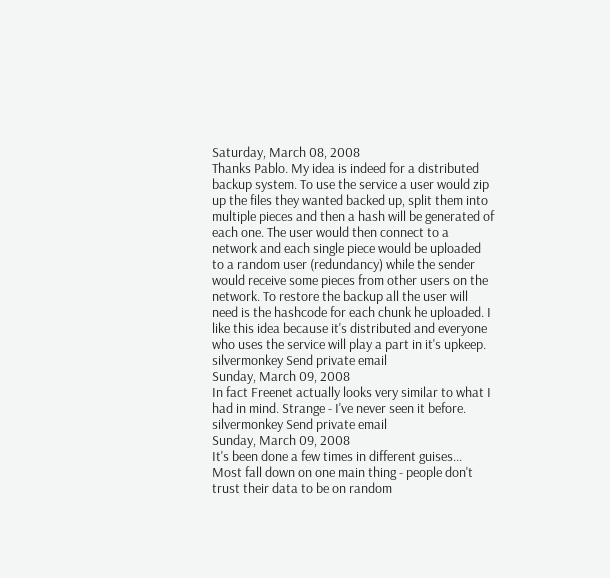Saturday, March 08, 2008
Thanks Pablo. My idea is indeed for a distributed backup system. To use the service a user would zip up the files they wanted backed up, split them into multiple pieces and then a hash will be generated of each one. The user would then connect to a network and each single piece would be uploaded to a random user (redundancy) while the sender would receive some pieces from other users on the network. To restore the backup all the user will need is the hashcode for each chunk he uploaded. I like this idea because it's distributed and everyone who uses the service will play a part in it's upkeep.
silvermonkey Send private email
Sunday, March 09, 2008
In fact Freenet actually looks very similar to what I had in mind. Strange - I've never seen it before.
silvermonkey Send private email
Sunday, March 09, 2008
It's been done a few times in different guises... Most fall down on one main thing - people don't trust their data to be on random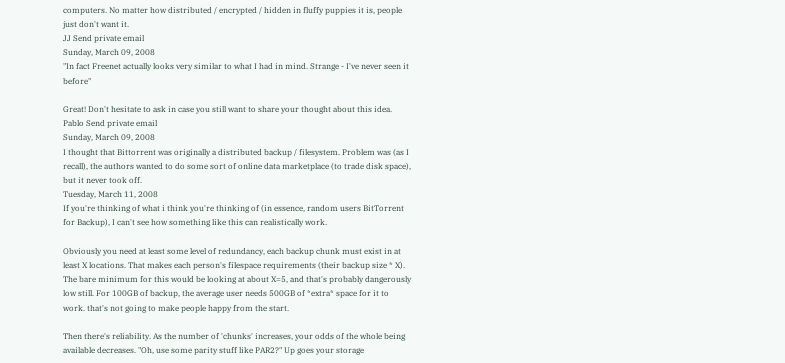computers. No matter how distributed / encrypted / hidden in fluffy puppies it is, people just don't want it.
JJ Send private email
Sunday, March 09, 2008
"In fact Freenet actually looks very similar to what I had in mind. Strange - I've never seen it before"

Great! Don't hesitate to ask in case you still want to share your thought about this idea.
Pablo Send private email
Sunday, March 09, 2008
I thought that Bittorrent was originally a distributed backup / filesystem. Problem was (as I recall), the authors wanted to do some sort of online data marketplace (to trade disk space), but it never took off.
Tuesday, March 11, 2008
If you're thinking of what i think you're thinking of (in essence, random users BitTorrent for Backup), I can't see how something like this can realistically work.

Obviously you need at least some level of redundancy, each backup chunk must exist in at least X locations. That makes each person's filespace requirements (their backup size * X). The bare minimum for this would be looking at about X=5, and that's probably dangerously low still. For 100GB of backup, the average user needs 500GB of *extra* space for it to work. that's not going to make people happy from the start.

Then there's reliability. As the number of 'chunks' increases, your odds of the whole being available decreases. "Oh, use some parity stuff like PAR2?" Up goes your storage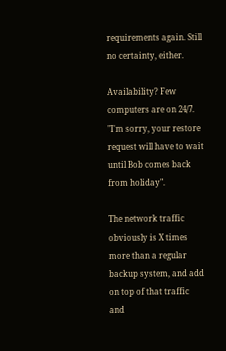requirements again. Still no certainty, either.

Availability? Few computers are on 24/7. "I'm sorry, your restore request will have to wait until Bob comes back from holiday".

The network traffic obviously is X times more than a regular backup system, and add on top of that traffic and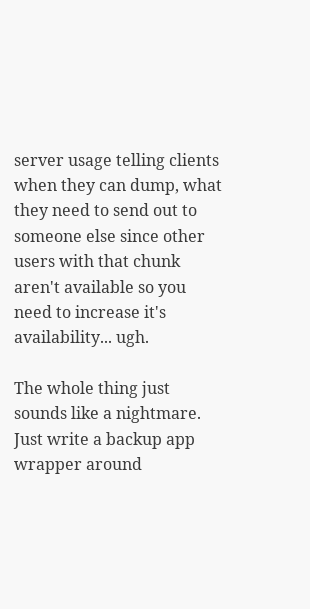server usage telling clients when they can dump, what they need to send out to someone else since other users with that chunk aren't available so you need to increase it's availability... ugh.

The whole thing just sounds like a nightmare. Just write a backup app wrapper around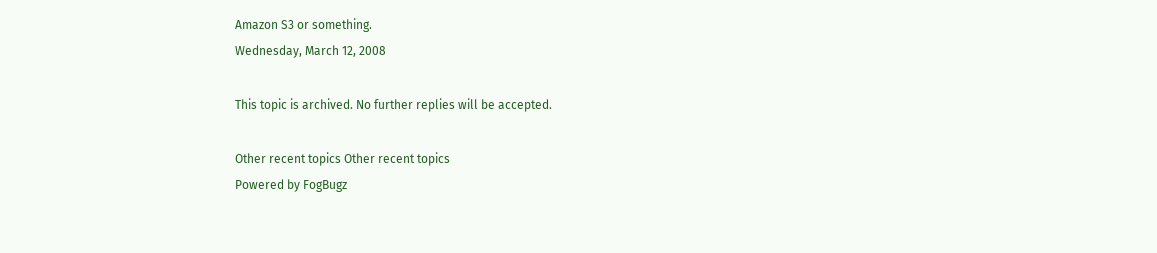Amazon S3 or something.
Wednesday, March 12, 2008

This topic is archived. No further replies will be accepted.

Other recent topics Other recent topics
Powered by FogBugz